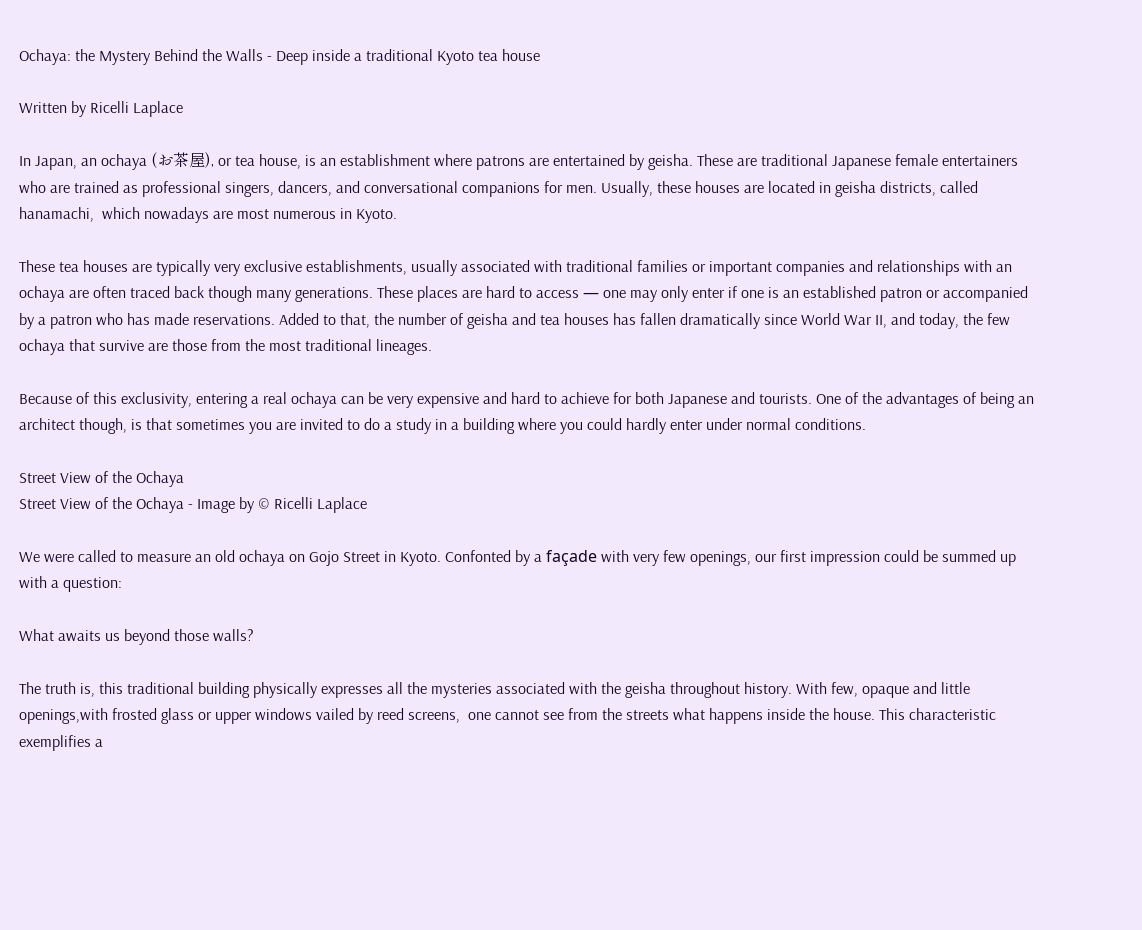Ochaya: the Mystery Behind the Walls - Deep inside a traditional Kyoto tea house

Written by Ricelli Laplace

In Japan, an ochaya (お茶屋), or tea house, is an establishment where patrons are entertained by geisha. These are traditional Japanese female entertainers who are trained as professional singers, dancers, and conversational companions for men. Usually, these houses are located in geisha districts, called hanamachi,  which nowadays are most numerous in Kyoto.

These tea houses are typically very exclusive establishments, usually associated with traditional families or important companies and relationships with an ochaya are often traced back though many generations. These places are hard to access — one may only enter if one is an established patron or accompanied by a patron who has made reservations. Added to that, the number of geisha and tea houses has fallen dramatically since World War II, and today, the few ochaya that survive are those from the most traditional lineages.

Because of this exclusivity, entering a real ochaya can be very expensive and hard to achieve for both Japanese and tourists. One of the advantages of being an architect though, is that sometimes you are invited to do a study in a building where you could hardly enter under normal conditions.

Street View of the Ochaya
Street View of the Ochaya - Image by © Ricelli Laplace

We were called to measure an old ochaya on Gojo Street in Kyoto. Confonted by a façade with very few openings, our first impression could be summed up with a question:

What awaits us beyond those walls?

The truth is, this traditional building physically expresses all the mysteries associated with the geisha throughout history. With few, opaque and little openings,with frosted glass or upper windows vailed by reed screens,  one cannot see from the streets what happens inside the house. This characteristic exemplifies a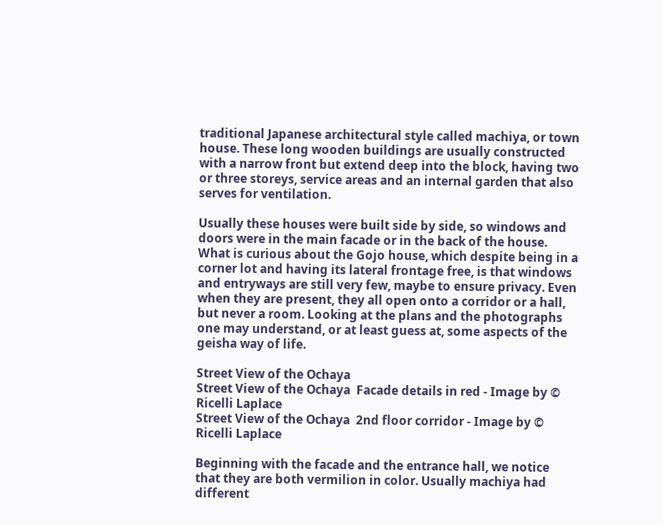traditional Japanese architectural style called machiya, or town house. These long wooden buildings are usually constructed with a narrow front but extend deep into the block, having two or three storeys, service areas and an internal garden that also serves for ventilation.

Usually these houses were built side by side, so windows and doors were in the main facade or in the back of the house. What is curious about the Gojo house, which despite being in a corner lot and having its lateral frontage free, is that windows and entryways are still very few, maybe to ensure privacy. Even when they are present, they all open onto a corridor or a hall, but never a room. Looking at the plans and the photographs one may understand, or at least guess at, some aspects of the geisha way of life.

Street View of the Ochaya
Street View of the Ochaya  Facade details in red - Image by © Ricelli Laplace
Street View of the Ochaya  2nd floor corridor - Image by © Ricelli Laplace

Beginning with the facade and the entrance hall, we notice that they are both vermilion in color. Usually machiya had different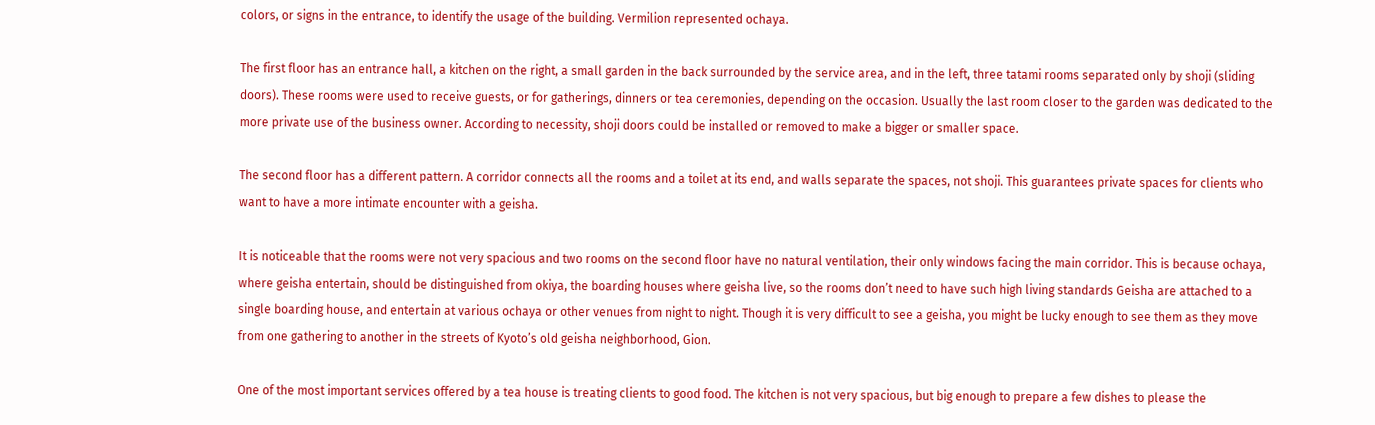colors, or signs in the entrance, to identify the usage of the building. Vermilion represented ochaya.

The first floor has an entrance hall, a kitchen on the right, a small garden in the back surrounded by the service area, and in the left, three tatami rooms separated only by shoji (sliding doors). These rooms were used to receive guests, or for gatherings, dinners or tea ceremonies, depending on the occasion. Usually the last room closer to the garden was dedicated to the more private use of the business owner. According to necessity, shoji doors could be installed or removed to make a bigger or smaller space.

The second floor has a different pattern. A corridor connects all the rooms and a toilet at its end, and walls separate the spaces, not shoji. This guarantees private spaces for clients who want to have a more intimate encounter with a geisha.

It is noticeable that the rooms were not very spacious and two rooms on the second floor have no natural ventilation, their only windows facing the main corridor. This is because ochaya, where geisha entertain, should be distinguished from okiya, the boarding houses where geisha live, so the rooms don’t need to have such high living standards Geisha are attached to a single boarding house, and entertain at various ochaya or other venues from night to night. Though it is very difficult to see a geisha, you might be lucky enough to see them as they move from one gathering to another in the streets of Kyoto’s old geisha neighborhood, Gion.

One of the most important services offered by a tea house is treating clients to good food. The kitchen is not very spacious, but big enough to prepare a few dishes to please the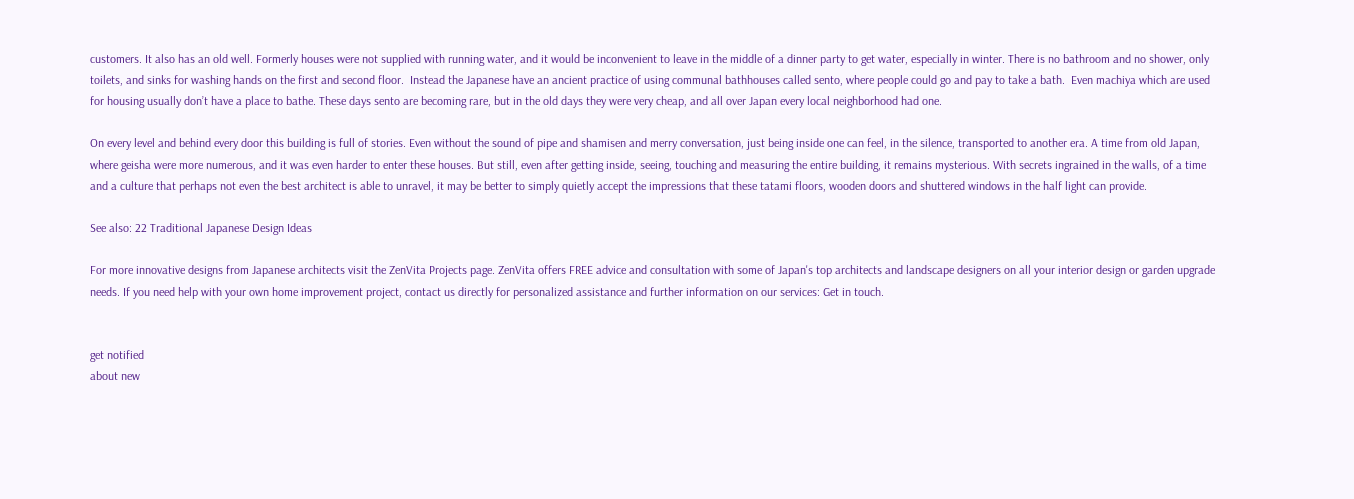customers. It also has an old well. Formerly houses were not supplied with running water, and it would be inconvenient to leave in the middle of a dinner party to get water, especially in winter. There is no bathroom and no shower, only toilets, and sinks for washing hands on the first and second floor.  Instead the Japanese have an ancient practice of using communal bathhouses called sento, where people could go and pay to take a bath.  Even machiya which are used for housing usually don’t have a place to bathe. These days sento are becoming rare, but in the old days they were very cheap, and all over Japan every local neighborhood had one.

On every level and behind every door this building is full of stories. Even without the sound of pipe and shamisen and merry conversation, just being inside one can feel, in the silence, transported to another era. A time from old Japan, where geisha were more numerous, and it was even harder to enter these houses. But still, even after getting inside, seeing, touching and measuring the entire building, it remains mysterious. With secrets ingrained in the walls, of a time and a culture that perhaps not even the best architect is able to unravel, it may be better to simply quietly accept the impressions that these tatami floors, wooden doors and shuttered windows in the half light can provide.

See also: 22 Traditional Japanese Design Ideas

For more innovative designs from Japanese architects visit the ZenVita Projects page. ZenVita offers FREE advice and consultation with some of Japan's top architects and landscape designers on all your interior design or garden upgrade needs. If you need help with your own home improvement project, contact us directly for personalized assistance and further information on our services: Get in touch.


get notified
about new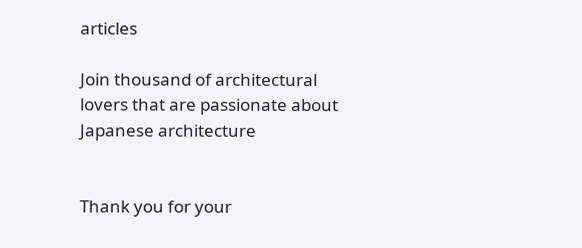articles

Join thousand of architectural lovers that are passionate about Japanese architecture


Thank you for your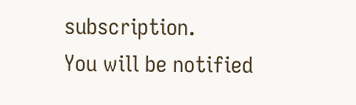subscription.
You will be notified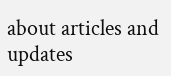about articles and updates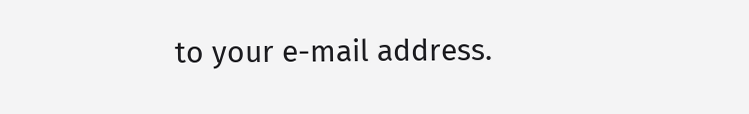to your e-mail address.